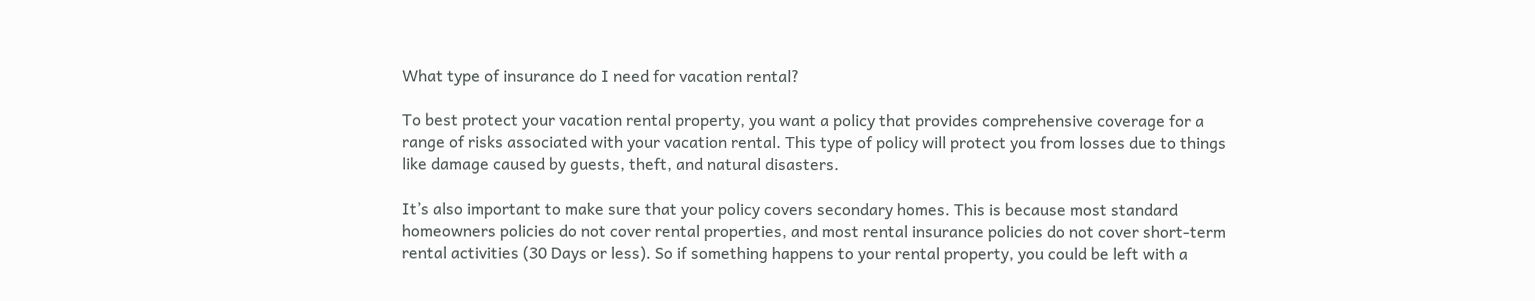What type of insurance do I need for vacation rental?

To best protect your vacation rental property, you want a policy that provides comprehensive coverage for a range of risks associated with your vacation rental. This type of policy will protect you from losses due to things like damage caused by guests, theft, and natural disasters.

It’s also important to make sure that your policy covers secondary homes. This is because most standard homeowners policies do not cover rental properties, and most rental insurance policies do not cover short-term rental activities (30 Days or less). So if something happens to your rental property, you could be left with a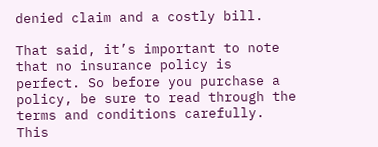denied claim and a costly bill.

That said, it’s important to note that no insurance policy is perfect. So before you purchase a policy, be sure to read through the terms and conditions carefully. This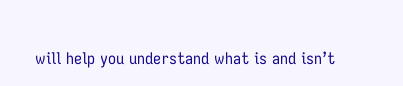will help you understand what is and isn’t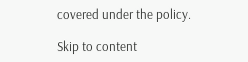covered under the policy.

Skip to content